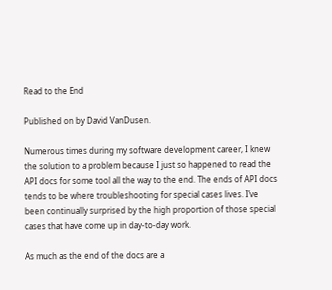Read to the End

Published on by David VanDusen.

Numerous times during my software development career, I knew the solution to a problem because I just so happened to read the API docs for some tool all the way to the end. The ends of API docs tends to be where troubleshooting for special cases lives. I’ve been continually surprised by the high proportion of those special cases that have come up in day-to-day work.

As much as the end of the docs are a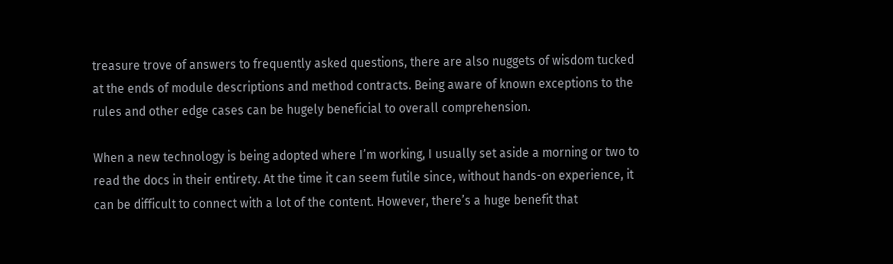treasure trove of answers to frequently asked questions, there are also nuggets of wisdom tucked at the ends of module descriptions and method contracts. Being aware of known exceptions to the rules and other edge cases can be hugely beneficial to overall comprehension.

When a new technology is being adopted where I’m working, I usually set aside a morning or two to read the docs in their entirety. At the time it can seem futile since, without hands-on experience, it can be difficult to connect with a lot of the content. However, there’s a huge benefit that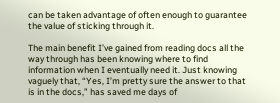can be taken advantage of often enough to guarantee the value of sticking through it.

The main benefit I’ve gained from reading docs all the way through has been knowing where to find information when I eventually need it. Just knowing vaguely that, “Yes, I’m pretty sure the answer to that is in the docs,” has saved me days of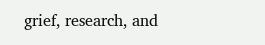grief, research, and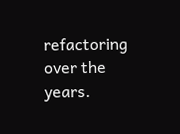refactoring over the years.